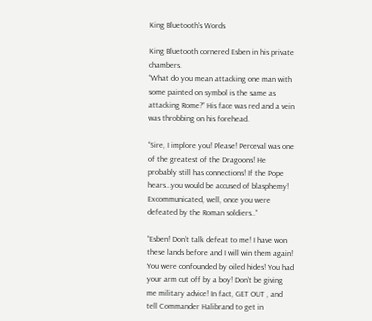King Bluetooth's Words

King Bluetooth cornered Esben in his private chambers.
“What do you mean attacking one man with some painted on symbol is the same as attacking Rome?” His face was red and a vein was throbbing on his forehead.

“Sire, I implore you! Please! Perceval was one of the greatest of the Dragoons! He probably still has connections! If the Pope hears…you would be accused of blasphemy! Excommunicated, well, once you were defeated by the Roman soldiers..”

“Esben! Don’t talk defeat to me! I have won these lands before and I will win them again! You were confounded by oiled hides! You had your arm cut off by a boy! Don’t be giving me military advice! In fact, GET OUT , and tell Commander Halibrand to get in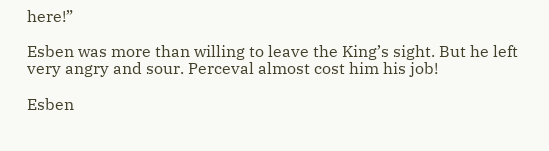here!”

Esben was more than willing to leave the King’s sight. But he left very angry and sour. Perceval almost cost him his job!

Esben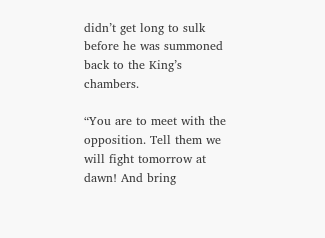didn’t get long to sulk before he was summoned back to the King’s chambers.

“You are to meet with the opposition. Tell them we will fight tomorrow at dawn! And bring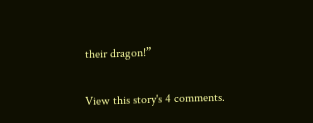their dragon!”

View this story's 4 comments.